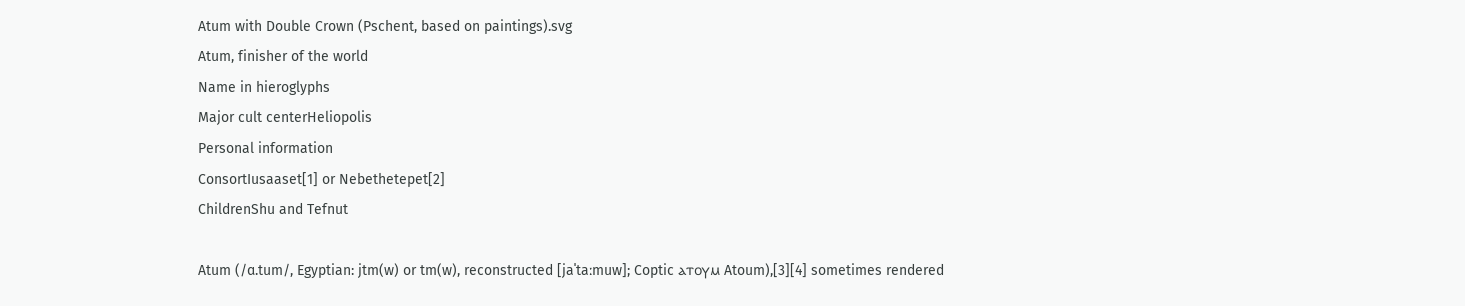Atum with Double Crown (Pschent, based on paintings).svg
Atum, finisher of the world
Name in hieroglyphs
Major cult centerHeliopolis
Personal information
ConsortIusaaset[1] or Nebethetepet[2]
ChildrenShu and Tefnut

Atum (/ɑ.tum/, Egyptian: jtm(w) or tm(w), reconstructed [jaˈtaːmuw]; Coptic ⲁⲧⲟⲩⲙ Atoum),[3][4] sometimes rendered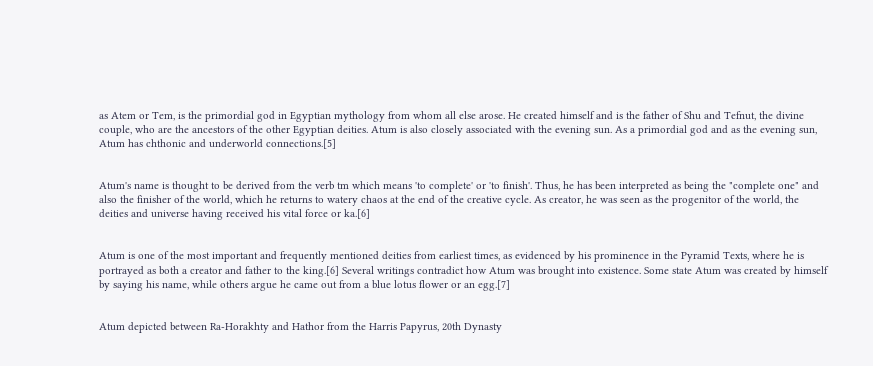as Atem or Tem, is the primordial god in Egyptian mythology from whom all else arose. He created himself and is the father of Shu and Tefnut, the divine couple, who are the ancestors of the other Egyptian deities. Atum is also closely associated with the evening sun. As a primordial god and as the evening sun, Atum has chthonic and underworld connections.[5]


Atum's name is thought to be derived from the verb tm which means 'to complete' or 'to finish'. Thus, he has been interpreted as being the "complete one" and also the finisher of the world, which he returns to watery chaos at the end of the creative cycle. As creator, he was seen as the progenitor of the world, the deities and universe having received his vital force or ka.[6]


Atum is one of the most important and frequently mentioned deities from earliest times, as evidenced by his prominence in the Pyramid Texts, where he is portrayed as both a creator and father to the king.[6] Several writings contradict how Atum was brought into existence. Some state Atum was created by himself by saying his name, while others argue he came out from a blue lotus flower or an egg.[7]


Atum depicted between Ra-Horakhty and Hathor from the Harris Papyrus, 20th Dynasty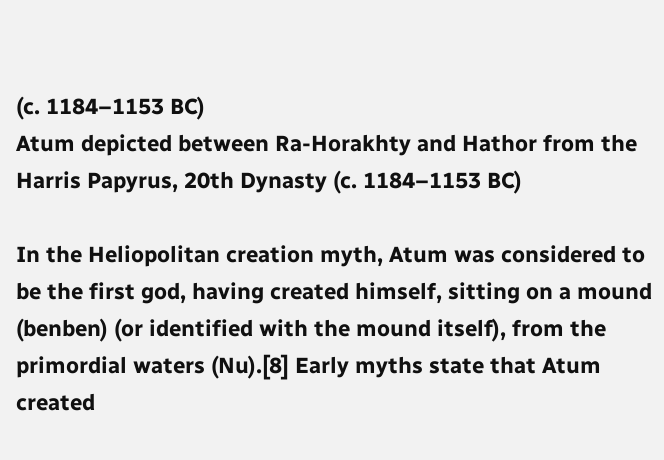(c. 1184–1153 BC)
Atum depicted between Ra-Horakhty and Hathor from the Harris Papyrus, 20th Dynasty (c. 1184–1153 BC)

In the Heliopolitan creation myth, Atum was considered to be the first god, having created himself, sitting on a mound (benben) (or identified with the mound itself), from the primordial waters (Nu).[8] Early myths state that Atum created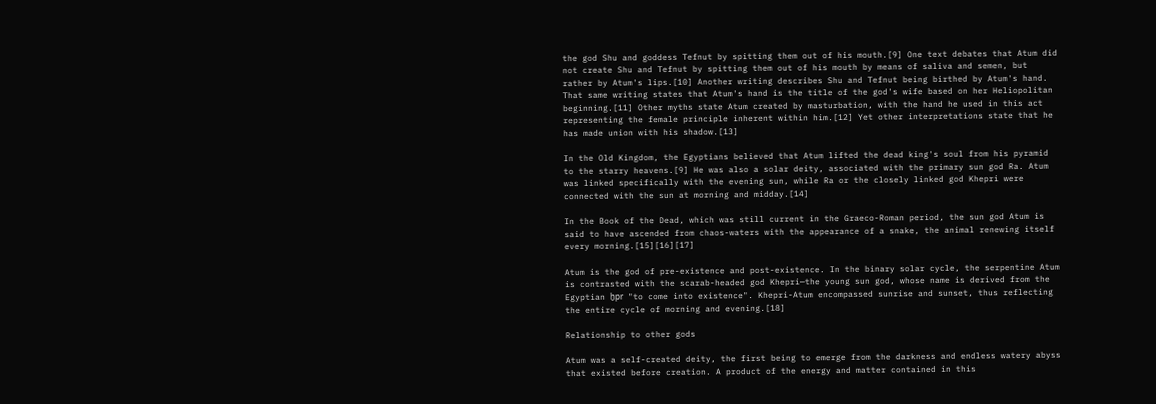the god Shu and goddess Tefnut by spitting them out of his mouth.[9] One text debates that Atum did not create Shu and Tefnut by spitting them out of his mouth by means of saliva and semen, but rather by Atum's lips.[10] Another writing describes Shu and Tefnut being birthed by Atum's hand. That same writing states that Atum's hand is the title of the god's wife based on her Heliopolitan beginning.[11] Other myths state Atum created by masturbation, with the hand he used in this act representing the female principle inherent within him.[12] Yet other interpretations state that he has made union with his shadow.[13]

In the Old Kingdom, the Egyptians believed that Atum lifted the dead king's soul from his pyramid to the starry heavens.[9] He was also a solar deity, associated with the primary sun god Ra. Atum was linked specifically with the evening sun, while Ra or the closely linked god Khepri were connected with the sun at morning and midday.[14]

In the Book of the Dead, which was still current in the Graeco-Roman period, the sun god Atum is said to have ascended from chaos-waters with the appearance of a snake, the animal renewing itself every morning.[15][16][17]

Atum is the god of pre-existence and post-existence. In the binary solar cycle, the serpentine Atum is contrasted with the scarab-headed god Khepri—the young sun god, whose name is derived from the Egyptian ḫpr "to come into existence". Khepri-Atum encompassed sunrise and sunset, thus reflecting the entire cycle of morning and evening.[18]

Relationship to other gods

Atum was a self-created deity, the first being to emerge from the darkness and endless watery abyss that existed before creation. A product of the energy and matter contained in this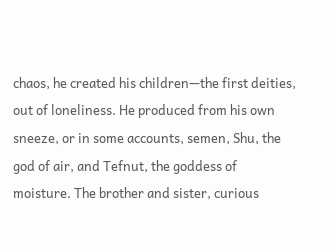chaos, he created his children—the first deities, out of loneliness. He produced from his own sneeze, or in some accounts, semen, Shu, the god of air, and Tefnut, the goddess of moisture. The brother and sister, curious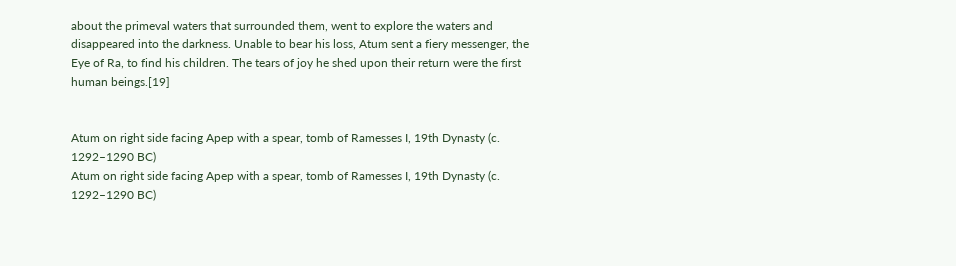about the primeval waters that surrounded them, went to explore the waters and disappeared into the darkness. Unable to bear his loss, Atum sent a fiery messenger, the Eye of Ra, to find his children. The tears of joy he shed upon their return were the first human beings.[19]


Atum on right side facing Apep with a spear, tomb of Ramesses I, 19th Dynasty (c. 1292–1290 BC)
Atum on right side facing Apep with a spear, tomb of Ramesses I, 19th Dynasty (c. 1292–1290 BC)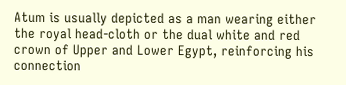Atum is usually depicted as a man wearing either the royal head-cloth or the dual white and red crown of Upper and Lower Egypt, reinforcing his connection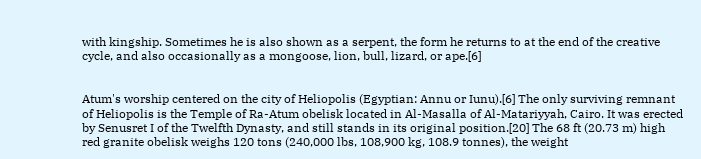with kingship. Sometimes he is also shown as a serpent, the form he returns to at the end of the creative cycle, and also occasionally as a mongoose, lion, bull, lizard, or ape.[6]


Atum's worship centered on the city of Heliopolis (Egyptian: Annu or Iunu).[6] The only surviving remnant of Heliopolis is the Temple of Ra-Atum obelisk located in Al-Masalla of Al-Matariyyah, Cairo. It was erected by Senusret I of the Twelfth Dynasty, and still stands in its original position.[20] The 68 ft (20.73 m) high red granite obelisk weighs 120 tons (240,000 lbs, 108,900 kg, 108.9 tonnes), the weight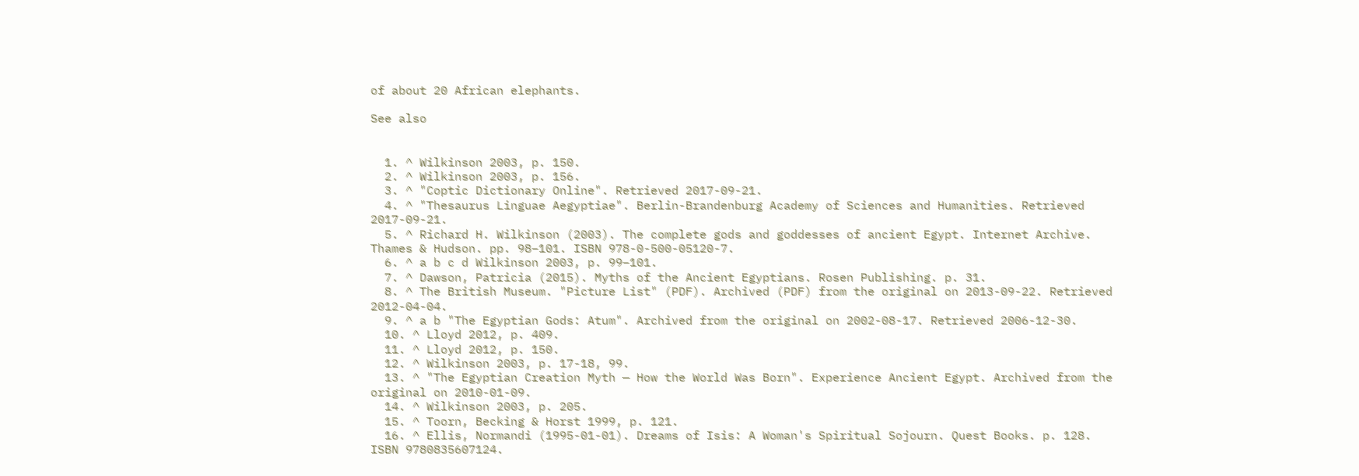of about 20 African elephants.

See also


  1. ^ Wilkinson 2003, p. 150.
  2. ^ Wilkinson 2003, p. 156.
  3. ^ "Coptic Dictionary Online". Retrieved 2017-09-21.
  4. ^ "Thesaurus Linguae Aegyptiae". Berlin-Brandenburg Academy of Sciences and Humanities. Retrieved 2017-09-21.
  5. ^ Richard H. Wilkinson (2003). The complete gods and goddesses of ancient Egypt. Internet Archive. Thames & Hudson. pp. 98–101. ISBN 978-0-500-05120-7.
  6. ^ a b c d Wilkinson 2003, p. 99–101.
  7. ^ Dawson, Patricia (2015). Myths of the Ancient Egyptians. Rosen Publishing. p. 31.
  8. ^ The British Museum. "Picture List" (PDF). Archived (PDF) from the original on 2013-09-22. Retrieved 2012-04-04.
  9. ^ a b "The Egyptian Gods: Atum". Archived from the original on 2002-08-17. Retrieved 2006-12-30.
  10. ^ Lloyd 2012, p. 409.
  11. ^ Lloyd 2012, p. 150.
  12. ^ Wilkinson 2003, p. 17-18, 99.
  13. ^ "The Egyptian Creation Myth — How the World Was Born". Experience Ancient Egypt. Archived from the original on 2010-01-09.
  14. ^ Wilkinson 2003, p. 205.
  15. ^ Toorn, Becking & Horst 1999, p. 121.
  16. ^ Ellis, Normandi (1995-01-01). Dreams of Isis: A Woman's Spiritual Sojourn. Quest Books. p. 128. ISBN 9780835607124.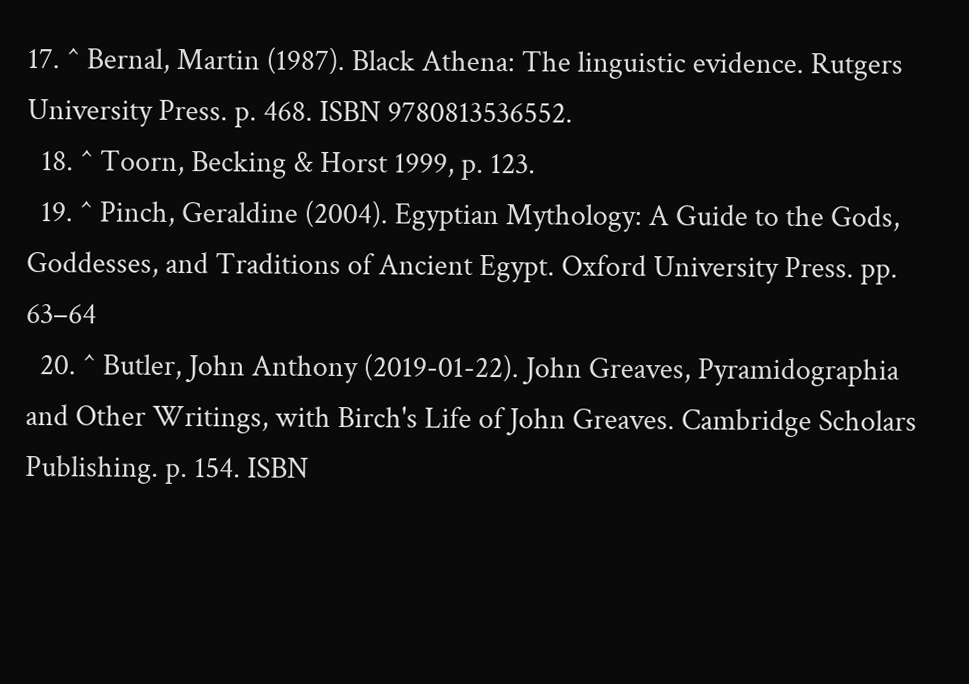17. ^ Bernal, Martin (1987). Black Athena: The linguistic evidence. Rutgers University Press. p. 468. ISBN 9780813536552.
  18. ^ Toorn, Becking & Horst 1999, p. 123.
  19. ^ Pinch, Geraldine (2004). Egyptian Mythology: A Guide to the Gods, Goddesses, and Traditions of Ancient Egypt. Oxford University Press. pp. 63–64
  20. ^ Butler, John Anthony (2019-01-22). John Greaves, Pyramidographia and Other Writings, with Birch's Life of John Greaves. Cambridge Scholars Publishing. p. 154. ISBN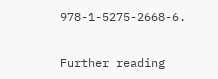978-1-5275-2668-6.


Further reading